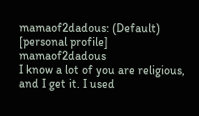mamaof2dadous: (Default)
[personal profile] mamaof2dadous
I know a lot of you are religious, and I get it. I used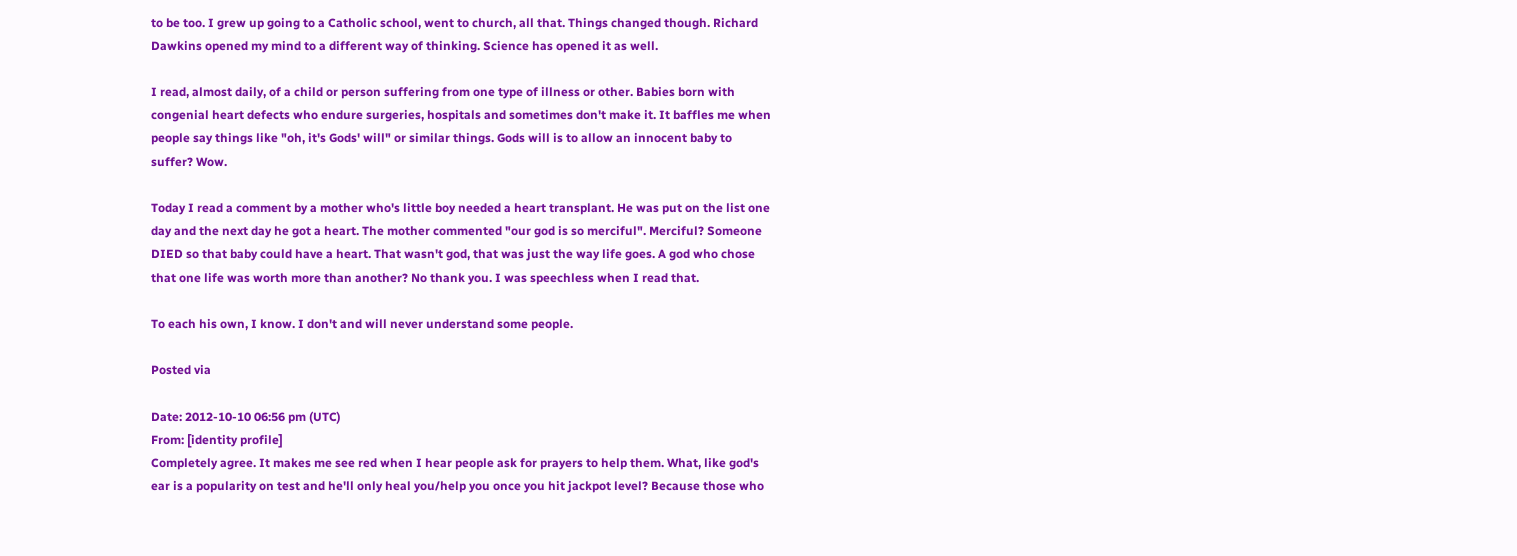to be too. I grew up going to a Catholic school, went to church, all that. Things changed though. Richard Dawkins opened my mind to a different way of thinking. Science has opened it as well.

I read, almost daily, of a child or person suffering from one type of illness or other. Babies born with congenial heart defects who endure surgeries, hospitals and sometimes don't make it. It baffles me when people say things like "oh, it's Gods' will" or similar things. Gods will is to allow an innocent baby to suffer? Wow.

Today I read a comment by a mother who's little boy needed a heart transplant. He was put on the list one day and the next day he got a heart. The mother commented "our god is so merciful". Merciful? Someone DIED so that baby could have a heart. That wasn't god, that was just the way life goes. A god who chose that one life was worth more than another? No thank you. I was speechless when I read that.

To each his own, I know. I don't and will never understand some people.

Posted via

Date: 2012-10-10 06:56 pm (UTC)
From: [identity profile]
Completely agree. It makes me see red when I hear people ask for prayers to help them. What, like god's ear is a popularity on test and he'll only heal you/help you once you hit jackpot level? Because those who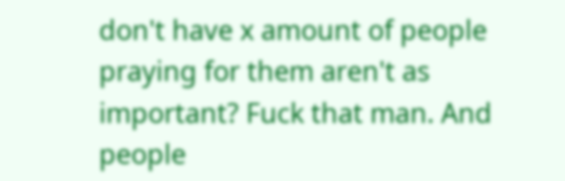don't have x amount of people praying for them aren't as important? Fuck that man. And people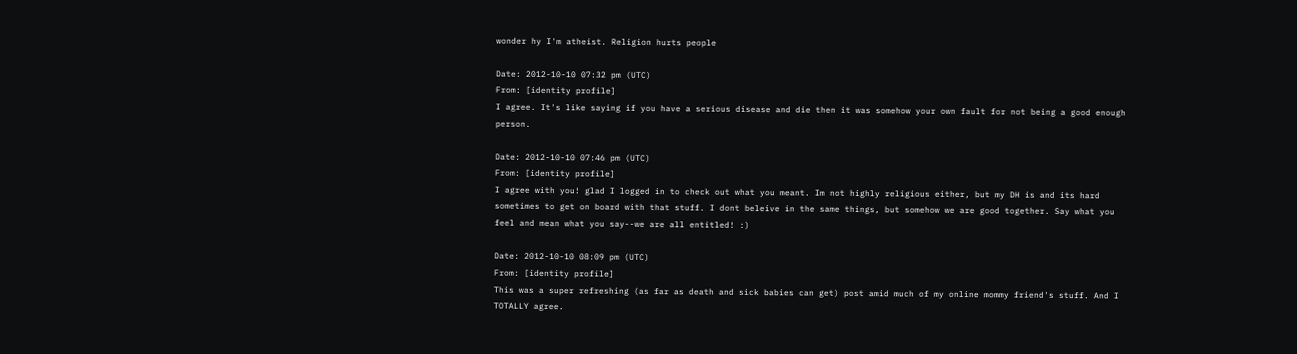wonder hy I'm atheist. Religion hurts people

Date: 2012-10-10 07:32 pm (UTC)
From: [identity profile]
I agree. It's like saying if you have a serious disease and die then it was somehow your own fault for not being a good enough person.

Date: 2012-10-10 07:46 pm (UTC)
From: [identity profile]
I agree with you! glad I logged in to check out what you meant. Im not highly religious either, but my DH is and its hard sometimes to get on board with that stuff. I dont beleive in the same things, but somehow we are good together. Say what you feel and mean what you say--we are all entitled! :)

Date: 2012-10-10 08:09 pm (UTC)
From: [identity profile]
This was a super refreshing (as far as death and sick babies can get) post amid much of my online mommy friend's stuff. And I TOTALLY agree.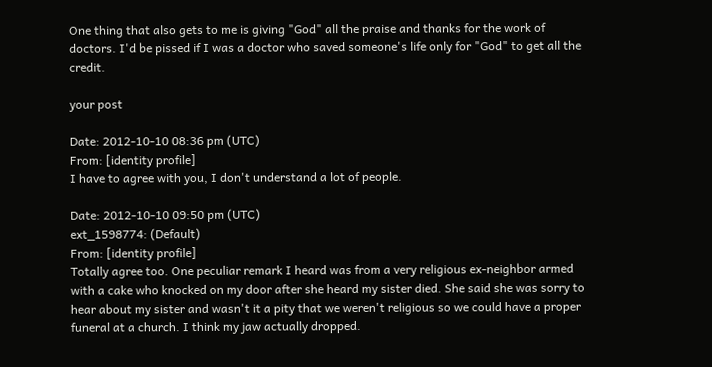One thing that also gets to me is giving "God" all the praise and thanks for the work of doctors. I'd be pissed if I was a doctor who saved someone's life only for "God" to get all the credit.

your post

Date: 2012-10-10 08:36 pm (UTC)
From: [identity profile]
I have to agree with you, I don't understand a lot of people.

Date: 2012-10-10 09:50 pm (UTC)
ext_1598774: (Default)
From: [identity profile]
Totally agree too. One peculiar remark I heard was from a very religious ex-neighbor armed with a cake who knocked on my door after she heard my sister died. She said she was sorry to hear about my sister and wasn't it a pity that we weren't religious so we could have a proper funeral at a church. I think my jaw actually dropped.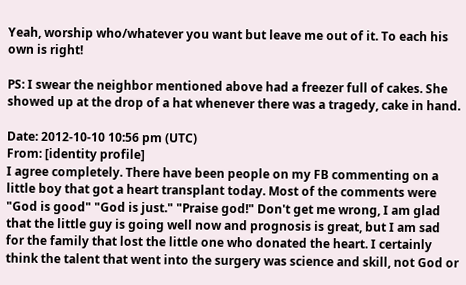Yeah, worship who/whatever you want but leave me out of it. To each his own is right!

PS: I swear the neighbor mentioned above had a freezer full of cakes. She showed up at the drop of a hat whenever there was a tragedy, cake in hand.

Date: 2012-10-10 10:56 pm (UTC)
From: [identity profile]
I agree completely. There have been people on my FB commenting on a little boy that got a heart transplant today. Most of the comments were "God is good" "God is just." "Praise god!" Don't get me wrong, I am glad that the little guy is going well now and prognosis is great, but I am sad for the family that lost the little one who donated the heart. I certainly think the talent that went into the surgery was science and skill, not God or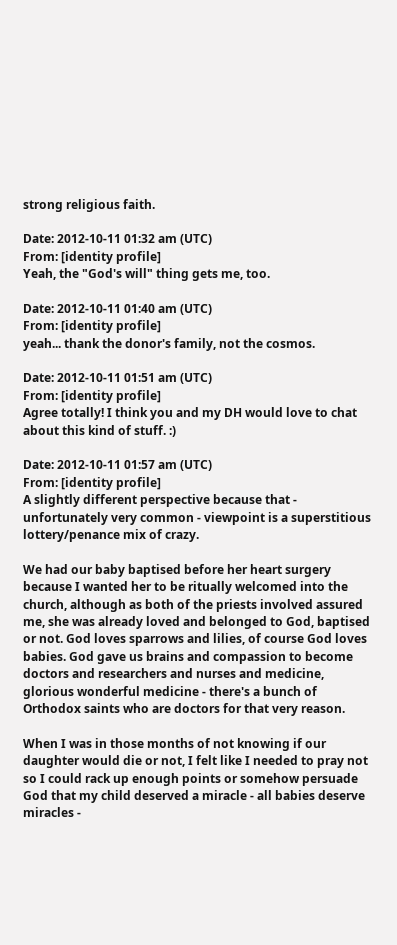strong religious faith.

Date: 2012-10-11 01:32 am (UTC)
From: [identity profile]
Yeah, the "God's will" thing gets me, too.

Date: 2012-10-11 01:40 am (UTC)
From: [identity profile]
yeah... thank the donor's family, not the cosmos.

Date: 2012-10-11 01:51 am (UTC)
From: [identity profile]
Agree totally! I think you and my DH would love to chat about this kind of stuff. :)

Date: 2012-10-11 01:57 am (UTC)
From: [identity profile]
A slightly different perspective because that - unfortunately very common - viewpoint is a superstitious lottery/penance mix of crazy.

We had our baby baptised before her heart surgery because I wanted her to be ritually welcomed into the church, although as both of the priests involved assured me, she was already loved and belonged to God, baptised or not. God loves sparrows and lilies, of course God loves babies. God gave us brains and compassion to become doctors and researchers and nurses and medicine, glorious wonderful medicine - there's a bunch of Orthodox saints who are doctors for that very reason.

When I was in those months of not knowing if our daughter would die or not, I felt like I needed to pray not so I could rack up enough points or somehow persuade God that my child deserved a miracle - all babies deserve miracles -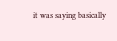it was saying basically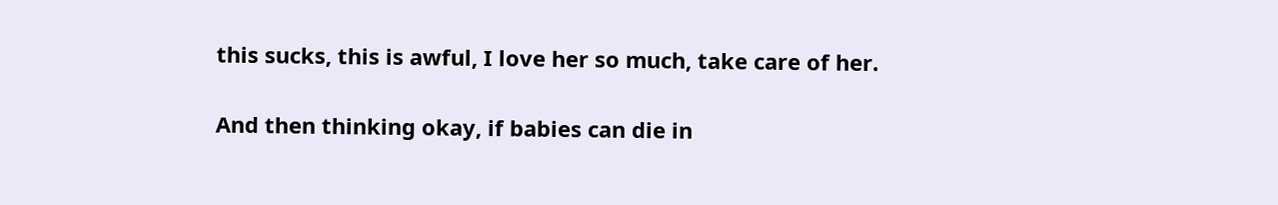this sucks, this is awful, I love her so much, take care of her.

And then thinking okay, if babies can die in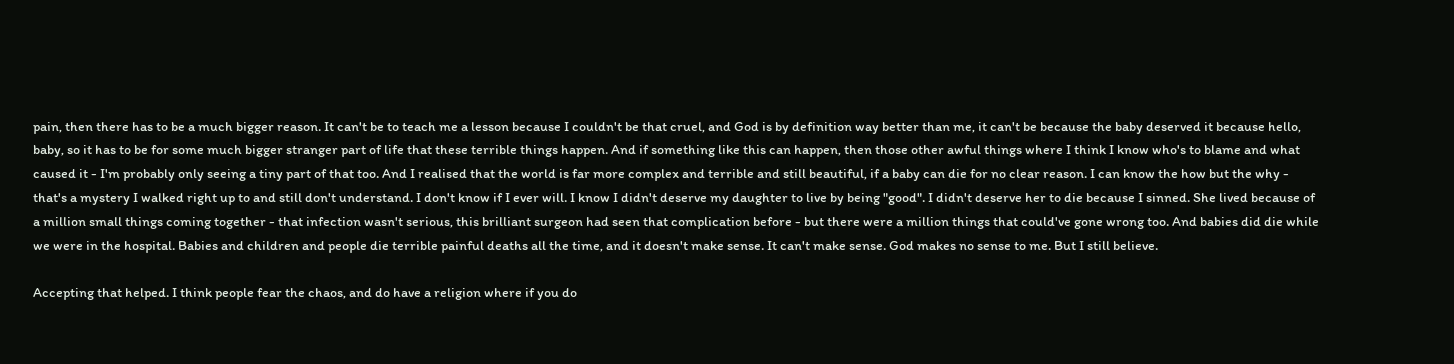pain, then there has to be a much bigger reason. It can't be to teach me a lesson because I couldn't be that cruel, and God is by definition way better than me, it can't be because the baby deserved it because hello, baby, so it has to be for some much bigger stranger part of life that these terrible things happen. And if something like this can happen, then those other awful things where I think I know who's to blame and what caused it - I'm probably only seeing a tiny part of that too. And I realised that the world is far more complex and terrible and still beautiful, if a baby can die for no clear reason. I can know the how but the why - that's a mystery I walked right up to and still don't understand. I don't know if I ever will. I know I didn't deserve my daughter to live by being "good". I didn't deserve her to die because I sinned. She lived because of a million small things coming together - that infection wasn't serious, this brilliant surgeon had seen that complication before - but there were a million things that could've gone wrong too. And babies did die while we were in the hospital. Babies and children and people die terrible painful deaths all the time, and it doesn't make sense. It can't make sense. God makes no sense to me. But I still believe.

Accepting that helped. I think people fear the chaos, and do have a religion where if you do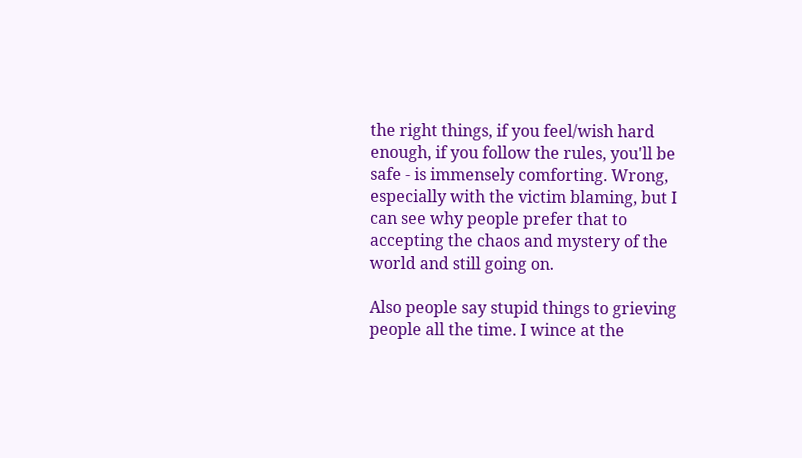the right things, if you feel/wish hard enough, if you follow the rules, you'll be safe - is immensely comforting. Wrong, especially with the victim blaming, but I can see why people prefer that to accepting the chaos and mystery of the world and still going on.

Also people say stupid things to grieving people all the time. I wince at the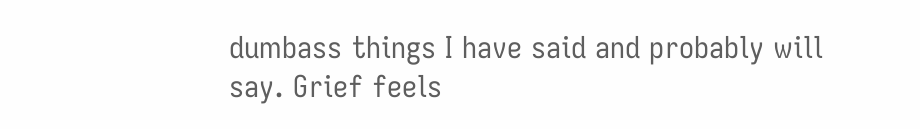dumbass things I have said and probably will say. Grief feels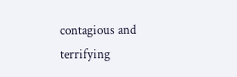contagious and terrifying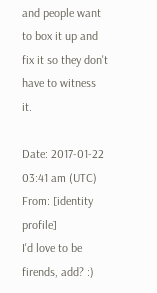and people want to box it up and fix it so they don't have to witness it.

Date: 2017-01-22 03:41 am (UTC)
From: [identity profile]
I'd love to be firends, add? :)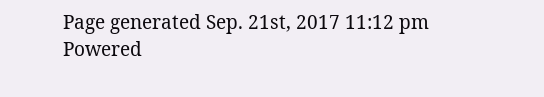Page generated Sep. 21st, 2017 11:12 pm
Powered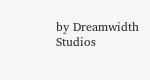by Dreamwidth Studios